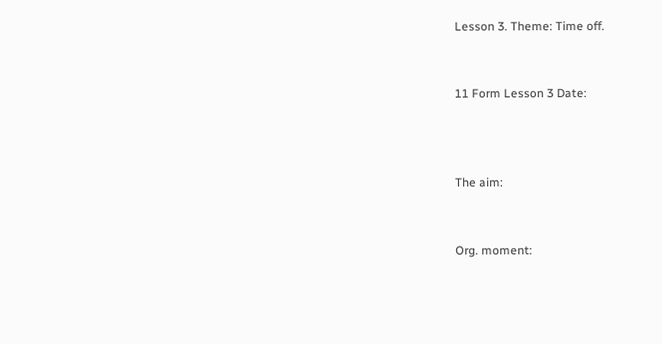Lesson 3. Theme: Time off.


11 Form Lesson 3 Date:



The aim:


Org. moment: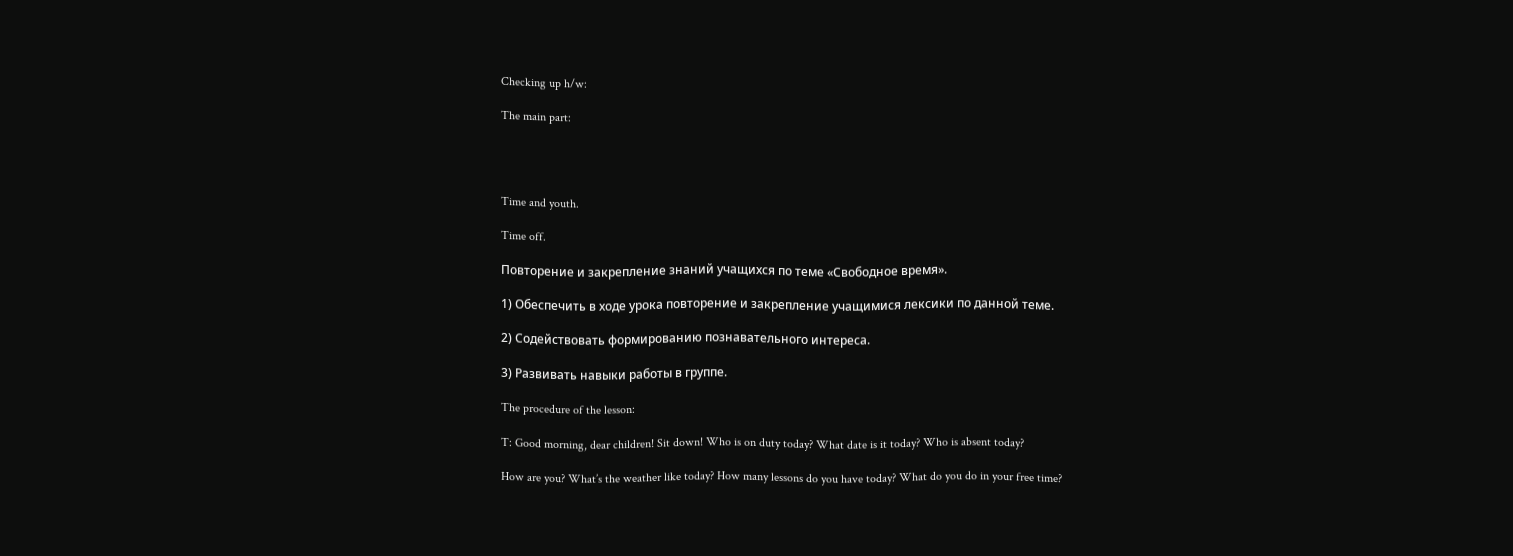Checking up h/w:

The main part:




Time and youth.

Time off.

Повторение и закрепление знаний учащихся по теме «Свободное время».

1) Обеспечить в ходе урока повторение и закрепление учащимися лексики по данной теме.

2) Содействовать формированию познавательного интереса.

3) Развивать навыки работы в группе.

The procedure of the lesson:

T: Good morning, dear children! Sit down! Who is on duty today? What date is it today? Who is absent today?

How are you? What’s the weather like today? How many lessons do you have today? What do you do in your free time?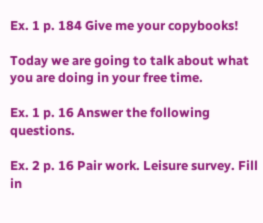Ex. 1 p. 184 Give me your copybooks!

Today we are going to talk about what you are doing in your free time.

Ex. 1 p. 16 Answer the following questions.

Ex. 2 p. 16 Pair work. Leisure survey. Fill in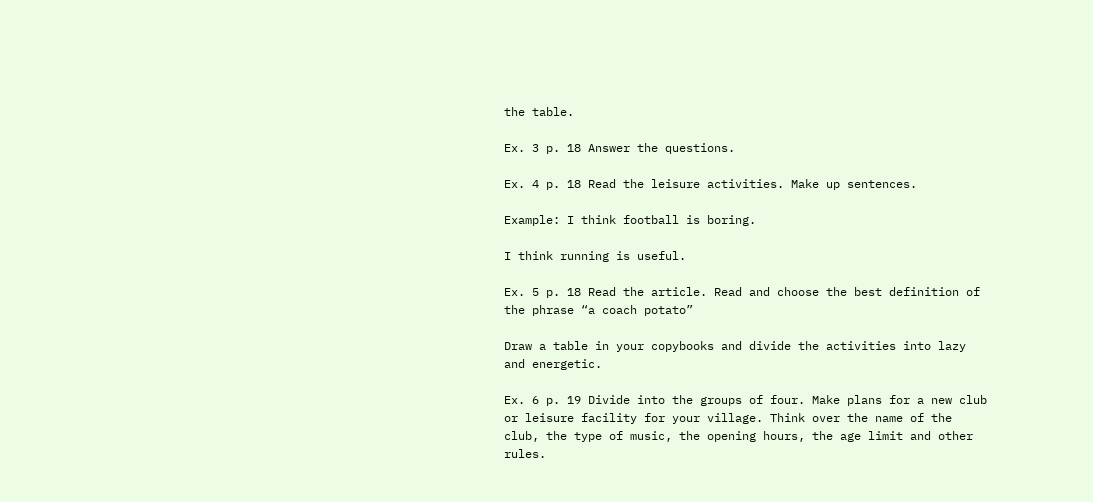the table.

Ex. 3 p. 18 Answer the questions.

Ex. 4 p. 18 Read the leisure activities. Make up sentences.

Example: I think football is boring.

I think running is useful.

Ex. 5 p. 18 Read the article. Read and choose the best definition of the phrase “a coach potato”

Draw a table in your copybooks and divide the activities into lazy and energetic.

Ex. 6 p. 19 Divide into the groups of four. Make plans for a new club or leisure facility for your village. Think over the name of the club, the type of music, the opening hours, the age limit and other rules.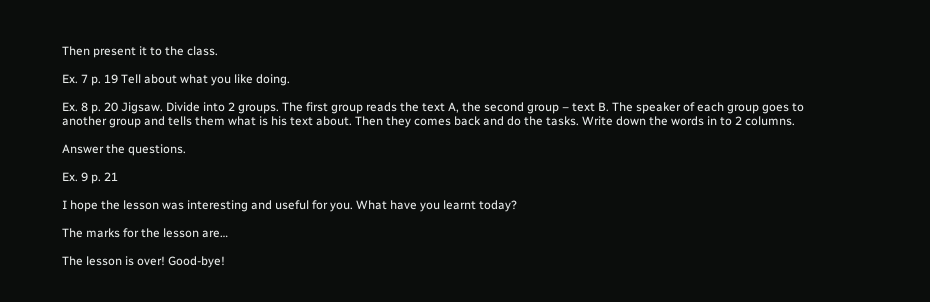Then present it to the class.

Ex. 7 p. 19 Tell about what you like doing.

Ex. 8 p. 20 Jigsaw. Divide into 2 groups. The first group reads the text A, the second group – text B. The speaker of each group goes to another group and tells them what is his text about. Then they comes back and do the tasks. Write down the words in to 2 columns.

Answer the questions.

Ex. 9 p. 21

I hope the lesson was interesting and useful for you. What have you learnt today?

The marks for the lesson are…

The lesson is over! Good-bye!